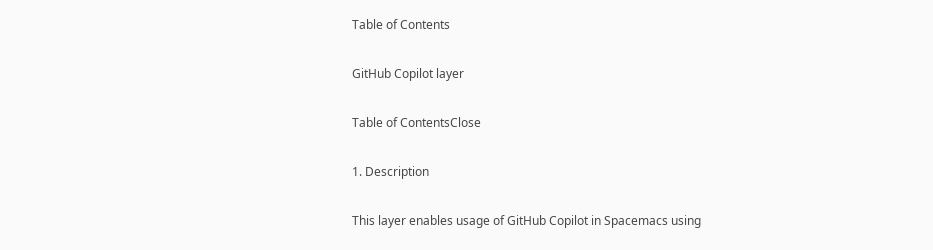Table of Contents

GitHub Copilot layer

Table of ContentsClose

1. Description

This layer enables usage of GitHub Copilot in Spacemacs using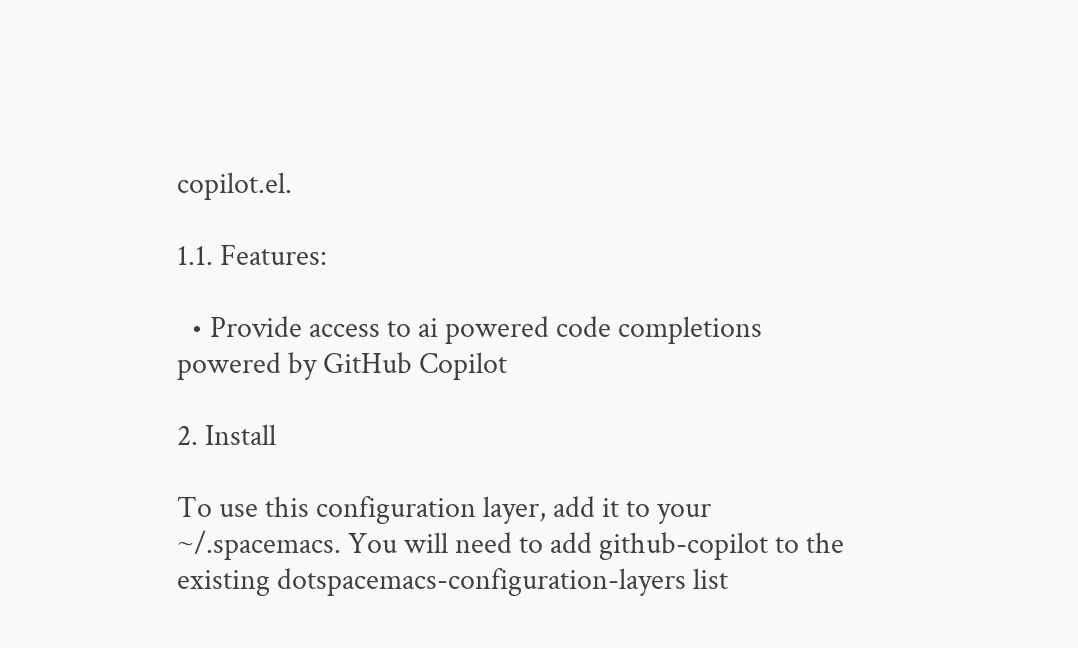copilot.el.

1.1. Features:

  • Provide access to ai powered code completions powered by GitHub Copilot

2. Install

To use this configuration layer, add it to your ~/.spacemacs. You will need to add github-copilot to the existing dotspacemacs-configuration-layers list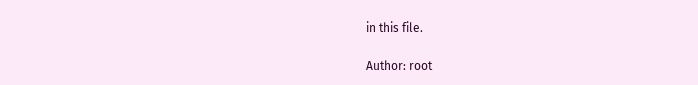in this file.

Author: root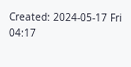Created: 2024-05-17 Fri 04:17